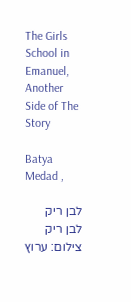The Girls School in Emanuel, Another Side of The Story

Batya Medad ,

לבן ריק
לבן ריק
צילום: ערוץ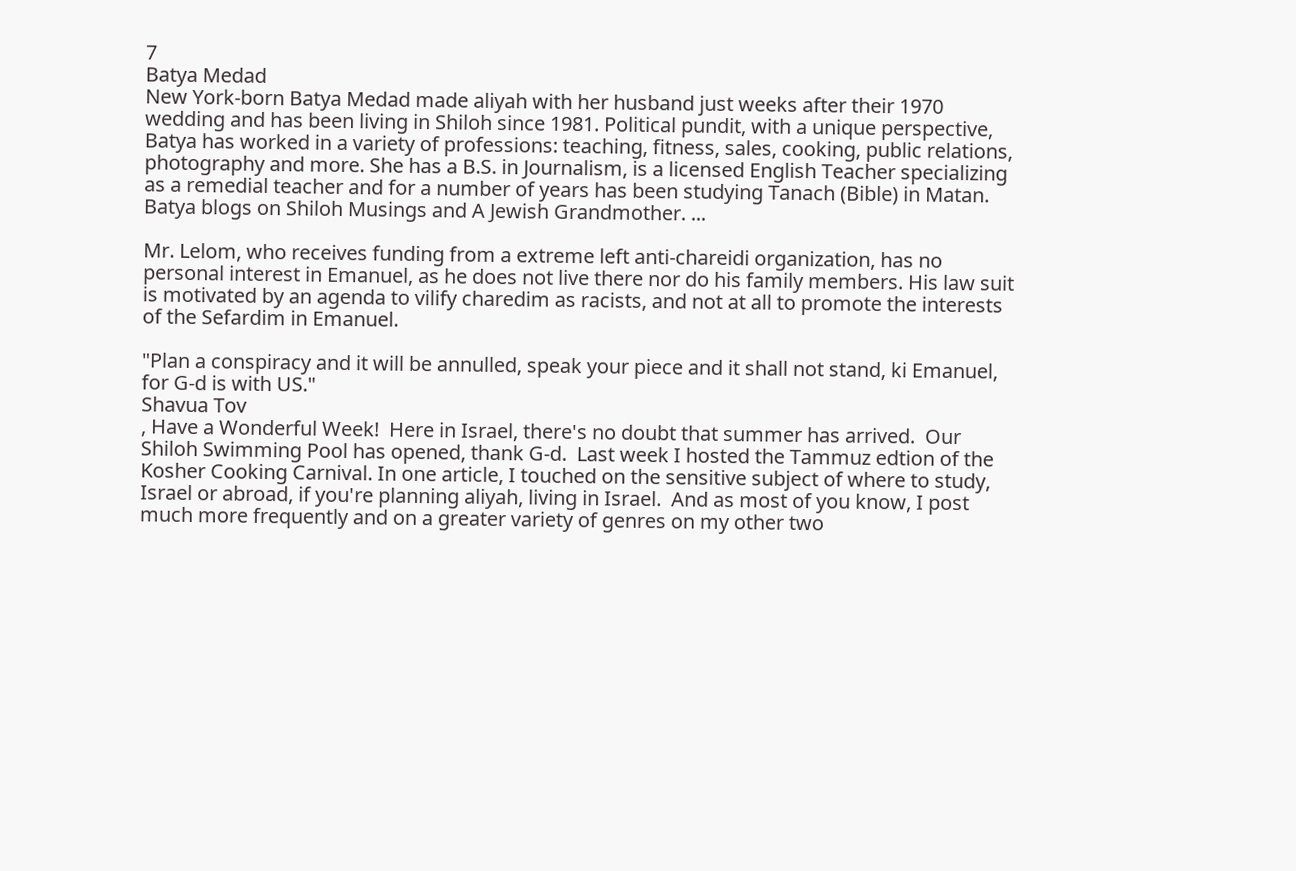7
Batya Medad
New York-born Batya Medad made aliyah with her husband just weeks after their 1970 wedding and has been living in Shiloh since 1981. Political pundit, with a unique perspective, Batya has worked in a variety of professions: teaching, fitness, sales, cooking, public relations, photography and more. She has a B.S. in Journalism, is a licensed English Teacher specializing as a remedial teacher and for a number of years has been studying Tanach (Bible) in Matan. Batya blogs on Shiloh Musings and A Jewish Grandmother. ...

Mr. Lelom, who receives funding from a extreme left anti-chareidi organization, has no personal interest in Emanuel, as he does not live there nor do his family members. His law suit is motivated by an agenda to vilify charedim as racists, and not at all to promote the interests of the Sefardim in Emanuel.

"Plan a conspiracy and it will be annulled, speak your piece and it shall not stand, ki Emanuel, for G-d is with US."
Shavua Tov
, Have a Wonderful Week!  Here in Israel, there's no doubt that summer has arrived.  Our Shiloh Swimming Pool has opened, thank G-d.  Last week I hosted the Tammuz edtion of the Kosher Cooking Carnival. In one article, I touched on the sensitive subject of where to study, Israel or abroad, if you're planning aliyah, living in Israel.  And as most of you know, I post much more frequently and on a greater variety of genres on my other two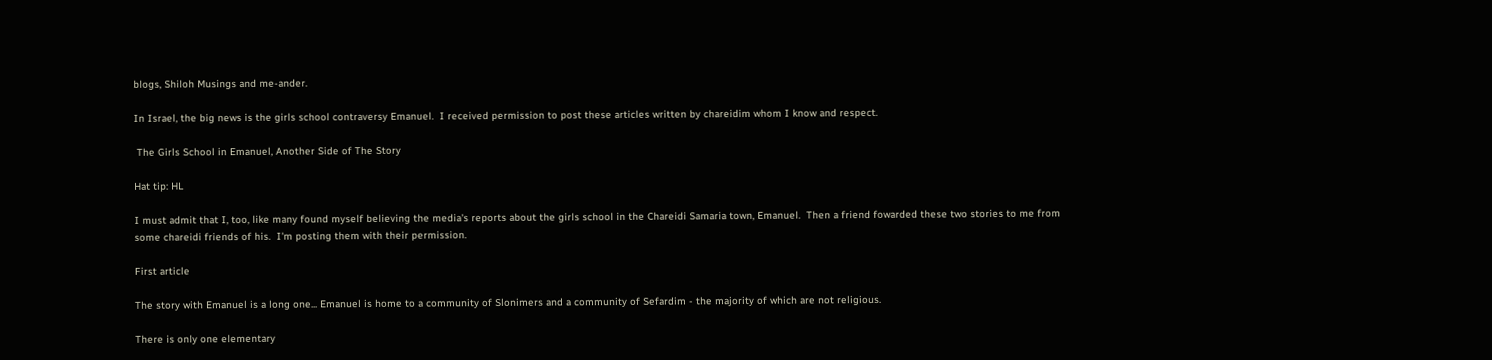blogs, Shiloh Musings and me-ander.

In Israel, the big news is the girls school contraversy Emanuel.  I received permission to post these articles written by chareidim whom I know and respect.

 The Girls School in Emanuel, Another Side of The Story

Hat tip: HL

I must admit that I, too, like many found myself believing the media's reports about the girls school in the Chareidi Samaria town, Emanuel.  Then a friend fowarded these two stories to me from some chareidi friends of his.  I'm posting them with their permission.

First article

The story with Emanuel is a long one... Emanuel is home to a community of Slonimers and a community of Sefardim - the majority of which are not religious.

There is only one elementary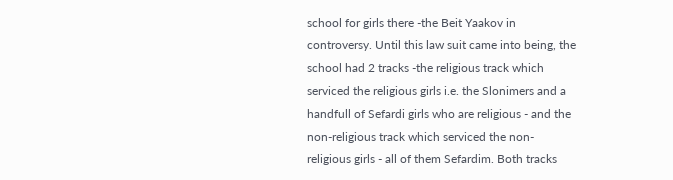school for girls there -the Beit Yaakov in controversy. Until this law suit came into being, the school had 2 tracks -the religious track which serviced the religious girls i.e. the Slonimers and a handfull of Sefardi girls who are religious - and the non-religious track which serviced the non-religious girls - all of them Sefardim. Both tracks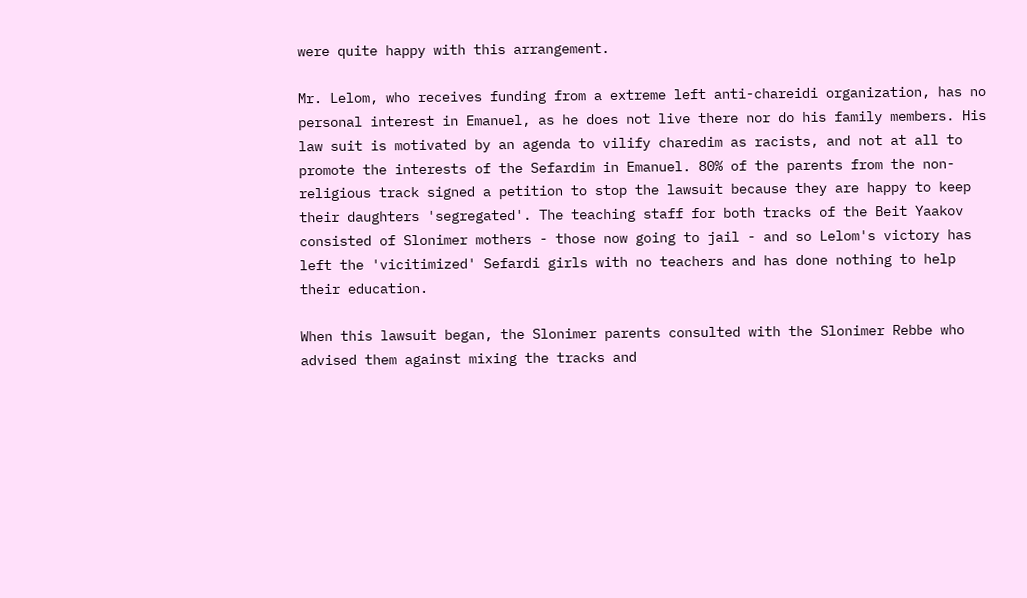were quite happy with this arrangement.

Mr. Lelom, who receives funding from a extreme left anti-chareidi organization, has no personal interest in Emanuel, as he does not live there nor do his family members. His law suit is motivated by an agenda to vilify charedim as racists, and not at all to promote the interests of the Sefardim in Emanuel. 80% of the parents from the non-religious track signed a petition to stop the lawsuit because they are happy to keep their daughters 'segregated'. The teaching staff for both tracks of the Beit Yaakov consisted of Slonimer mothers - those now going to jail - and so Lelom's victory has left the 'vicitimized' Sefardi girls with no teachers and has done nothing to help their education.

When this lawsuit began, the Slonimer parents consulted with the Slonimer Rebbe who advised them against mixing the tracks and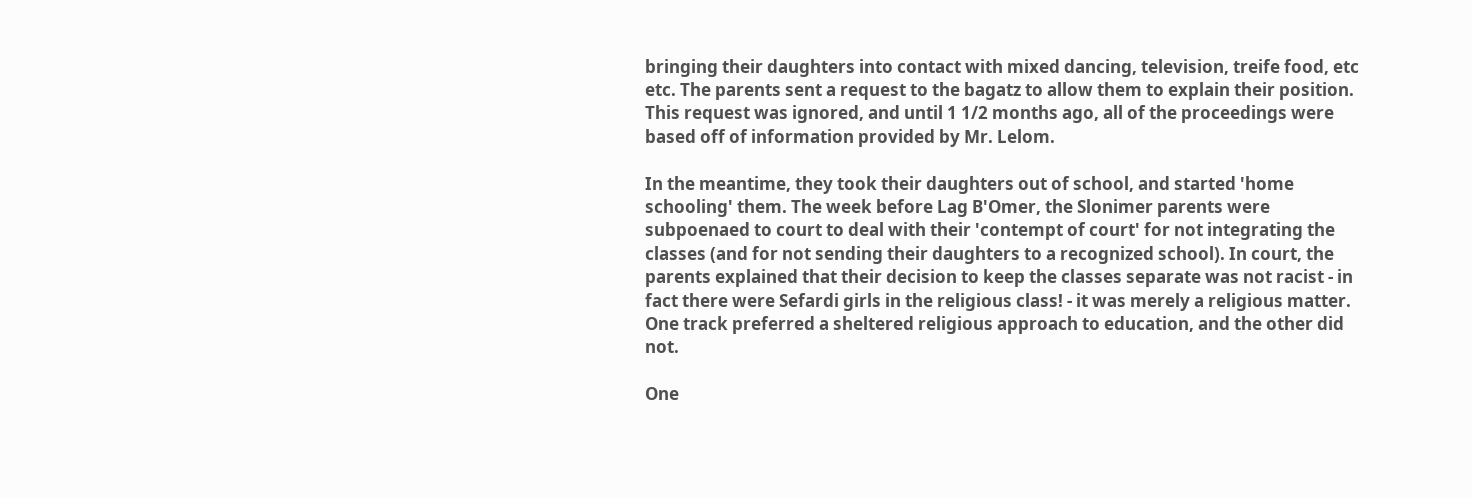bringing their daughters into contact with mixed dancing, television, treife food, etc etc. The parents sent a request to the bagatz to allow them to explain their position. This request was ignored, and until 1 1/2 months ago, all of the proceedings were based off of information provided by Mr. Lelom.

In the meantime, they took their daughters out of school, and started 'home schooling' them. The week before Lag B'Omer, the Slonimer parents were subpoenaed to court to deal with their 'contempt of court' for not integrating the classes (and for not sending their daughters to a recognized school). In court, the parents explained that their decision to keep the classes separate was not racist - in fact there were Sefardi girls in the religious class! - it was merely a religious matter. One track preferred a sheltered religious approach to education, and the other did not.

One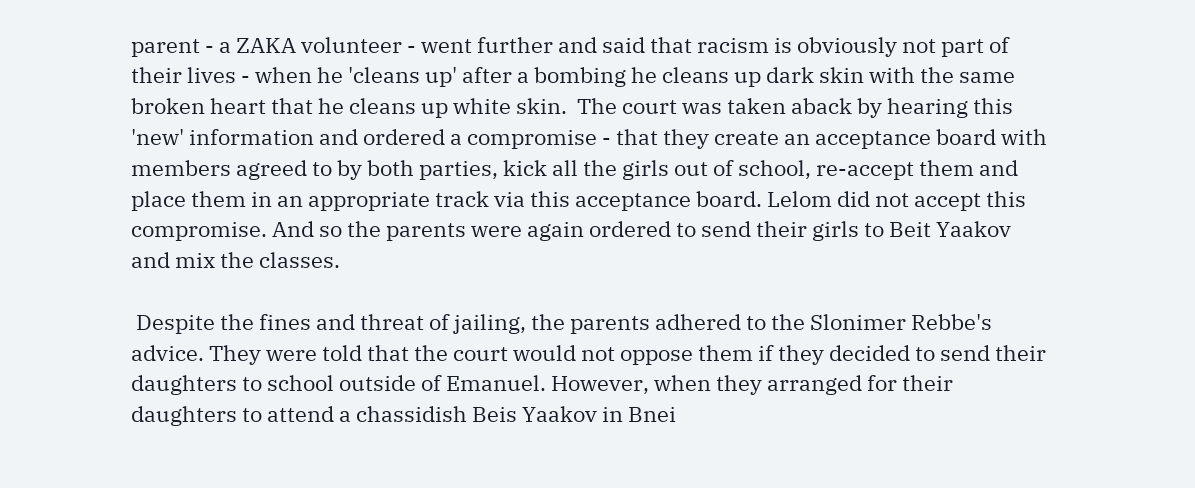parent - a ZAKA volunteer - went further and said that racism is obviously not part of their lives - when he 'cleans up' after a bombing he cleans up dark skin with the same broken heart that he cleans up white skin.  The court was taken aback by hearing this 'new' information and ordered a compromise - that they create an acceptance board with members agreed to by both parties, kick all the girls out of school, re-accept them and place them in an appropriate track via this acceptance board. Lelom did not accept this compromise. And so the parents were again ordered to send their girls to Beit Yaakov and mix the classes.

 Despite the fines and threat of jailing, the parents adhered to the Slonimer Rebbe's advice. They were told that the court would not oppose them if they decided to send their daughters to school outside of Emanuel. However, when they arranged for their daughters to attend a chassidish Beis Yaakov in Bnei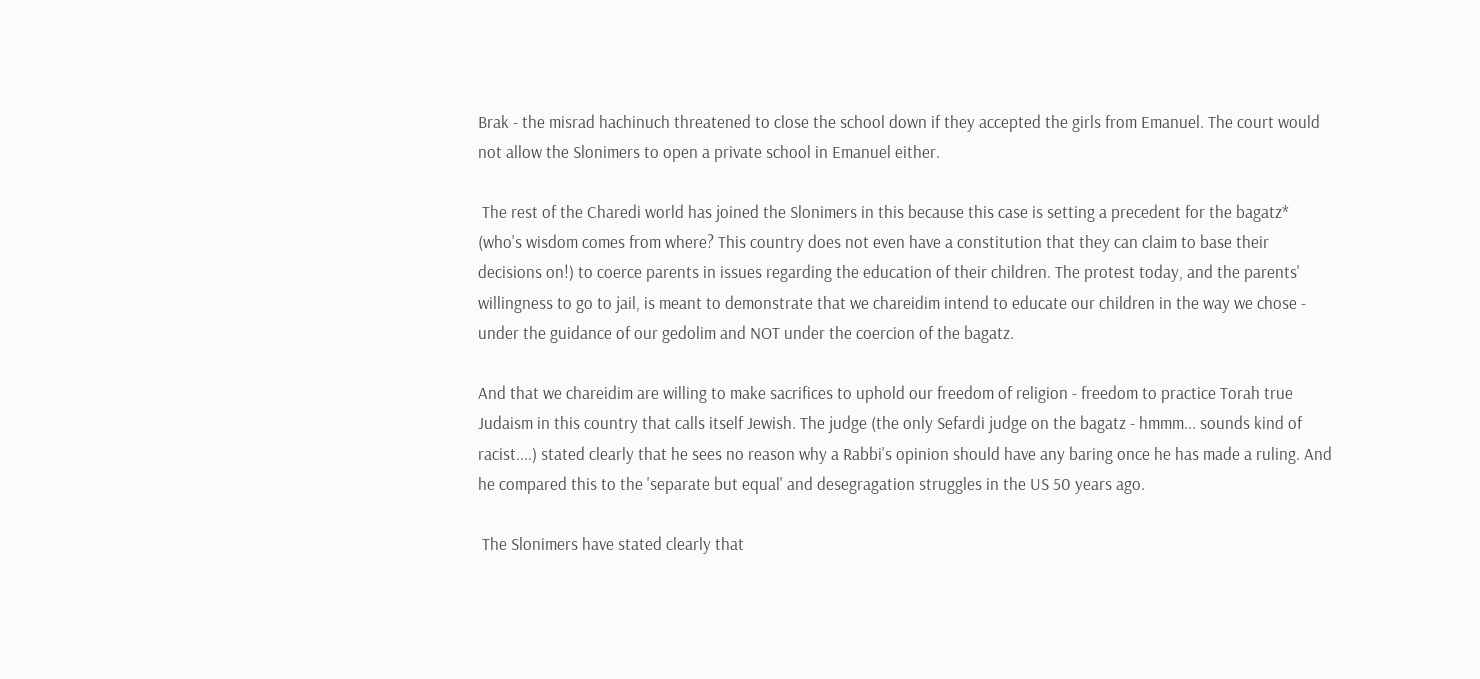Brak - the misrad hachinuch threatened to close the school down if they accepted the girls from Emanuel. The court would not allow the Slonimers to open a private school in Emanuel either.

 The rest of the Charedi world has joined the Slonimers in this because this case is setting a precedent for the bagatz* (who's wisdom comes from where? This country does not even have a constitution that they can claim to base their decisions on!) to coerce parents in issues regarding the education of their children. The protest today, and the parents' willingness to go to jail, is meant to demonstrate that we chareidim intend to educate our children in the way we chose - under the guidance of our gedolim and NOT under the coercion of the bagatz.

And that we chareidim are willing to make sacrifices to uphold our freedom of religion - freedom to practice Torah true Judaism in this country that calls itself Jewish. The judge (the only Sefardi judge on the bagatz - hmmm... sounds kind of racist....) stated clearly that he sees no reason why a Rabbi's opinion should have any baring once he has made a ruling. And he compared this to the 'separate but equal' and desegragation struggles in the US 50 years ago.

 The Slonimers have stated clearly that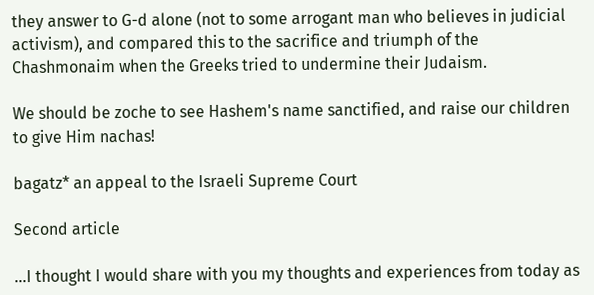they answer to G-d alone (not to some arrogant man who believes in judicial activism), and compared this to the sacrifice and triumph of the Chashmonaim when the Greeks tried to undermine their Judaism.

We should be zoche to see Hashem's name sanctified, and raise our children to give Him nachas!

bagatz* an appeal to the Israeli Supreme Court

Second article

...I thought I would share with you my thoughts and experiences from today as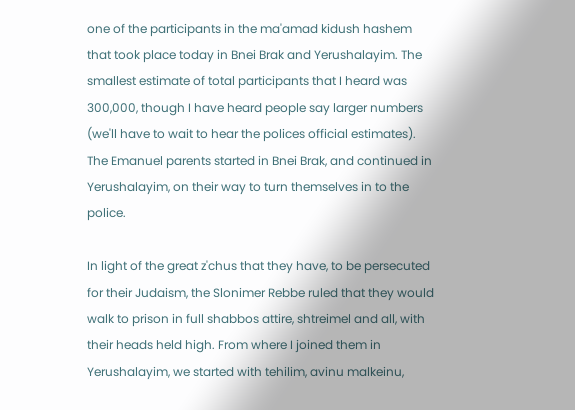one of the participants in the ma'amad kidush hashem that took place today in Bnei Brak and Yerushalayim. The smallest estimate of total participants that I heard was 300,000, though I have heard people say larger numbers (we'll have to wait to hear the polices official estimates). The Emanuel parents started in Bnei Brak, and continued in Yerushalayim, on their way to turn themselves in to the police.

In light of the great z'chus that they have, to be persecuted for their Judaism, the Slonimer Rebbe ruled that they would walk to prison in full shabbos attire, shtreimel and all, with their heads held high. From where I joined them in Yerushalayim, we started with tehilim, avinu malkeinu,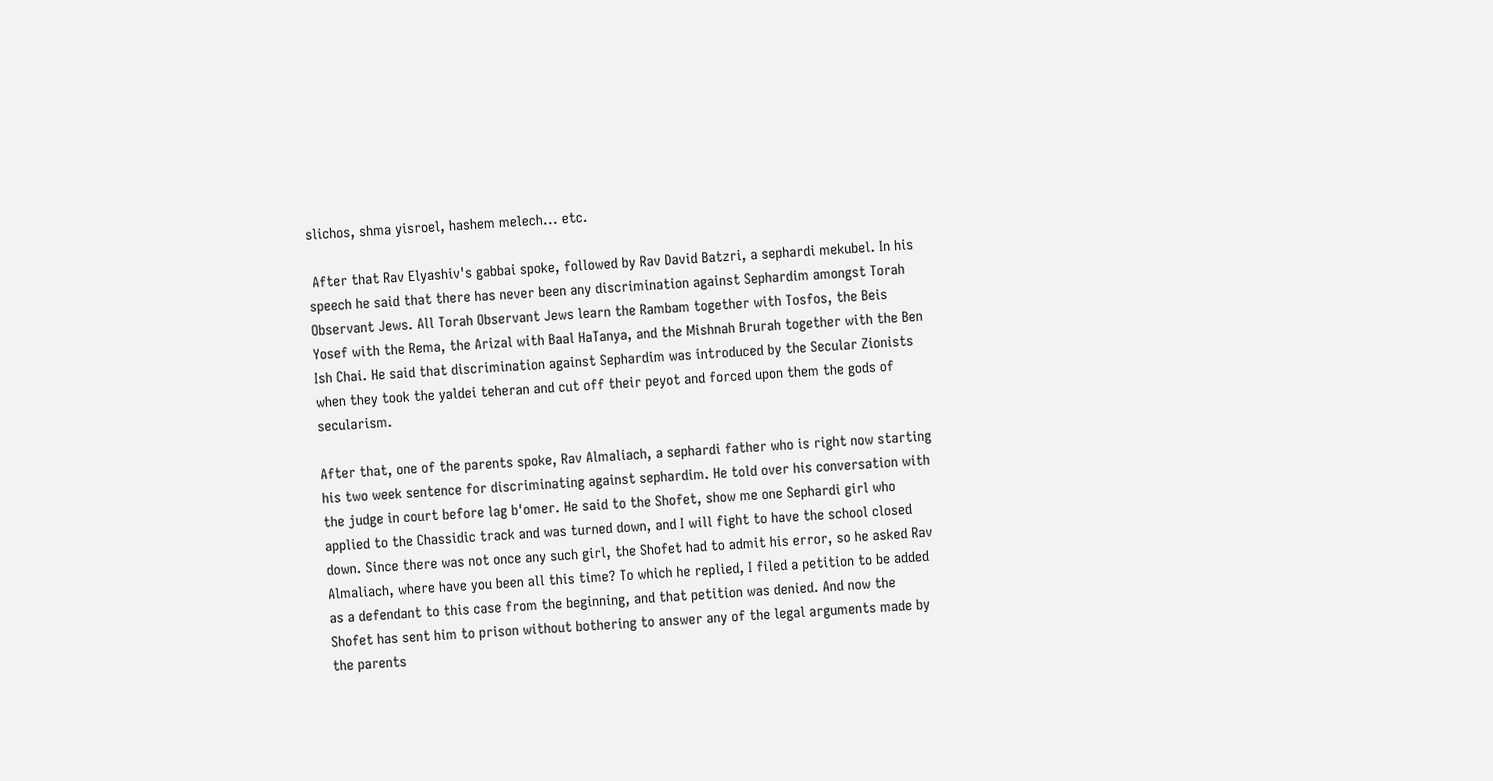slichos, shma yisroel, hashem melech... etc.

 After that Rav Elyashiv's gabbai spoke, followed by Rav David Batzri, a sephardi mekubel. In his speech he said that there has never been any discrimination against Sephardim amongst Torah Observant Jews. All Torah Observant Jews learn the Rambam together with Tosfos, the Beis Yosef with the Rema, the Arizal with Baal HaTanya, and the Mishnah Brurah together with the Ben Ish Chai. He said that discrimination against Sephardim was introduced by the Secular Zionists when they took the yaldei teheran and cut off their peyot and forced upon them the gods of secularism.

After that, one of the parents spoke, Rav Almaliach, a sephardi father who is right now starting his two week sentence for discriminating against sephardim. He told over his conversation with the judge in court before lag b'omer. He said to the Shofet, show me one Sephardi girl who applied to the Chassidic track and was turned down, and I will fight to have the school closed down. Since there was not once any such girl, the Shofet had to admit his error, so he asked Rav Almaliach, where have you been all this time? To which he replied, I filed a petition to be added as a defendant to this case from the beginning, and that petition was denied. And now the Shofet has sent him to prison without bothering to answer any of the legal arguments made by the parents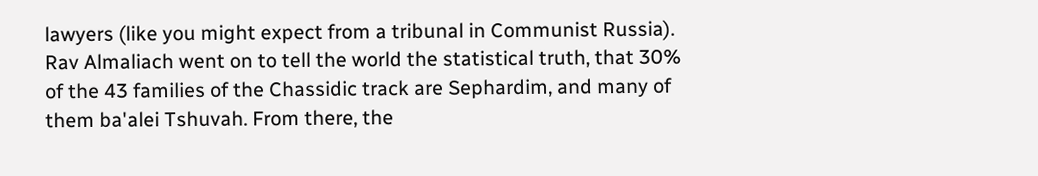lawyers (like you might expect from a tribunal in Communist Russia). Rav Almaliach went on to tell the world the statistical truth, that 30% of the 43 families of the Chassidic track are Sephardim, and many of them ba'alei Tshuvah. From there, the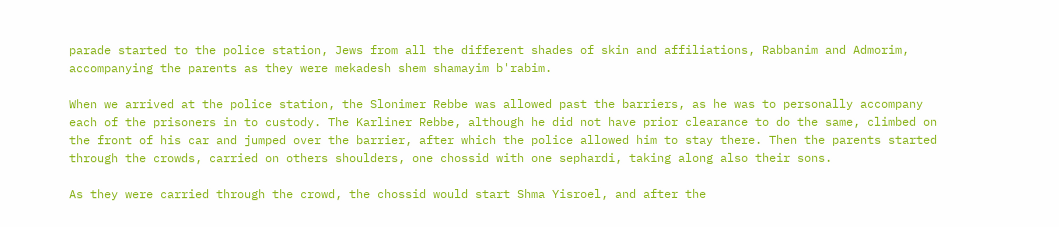parade started to the police station, Jews from all the different shades of skin and affiliations, Rabbanim and Admorim, accompanying the parents as they were mekadesh shem shamayim b'rabim.

When we arrived at the police station, the Slonimer Rebbe was allowed past the barriers, as he was to personally accompany each of the prisoners in to custody. The Karliner Rebbe, although he did not have prior clearance to do the same, climbed on the front of his car and jumped over the barrier, after which the police allowed him to stay there. Then the parents started through the crowds, carried on others shoulders, one chossid with one sephardi, taking along also their sons.

As they were carried through the crowd, the chossid would start Shma Yisroel, and after the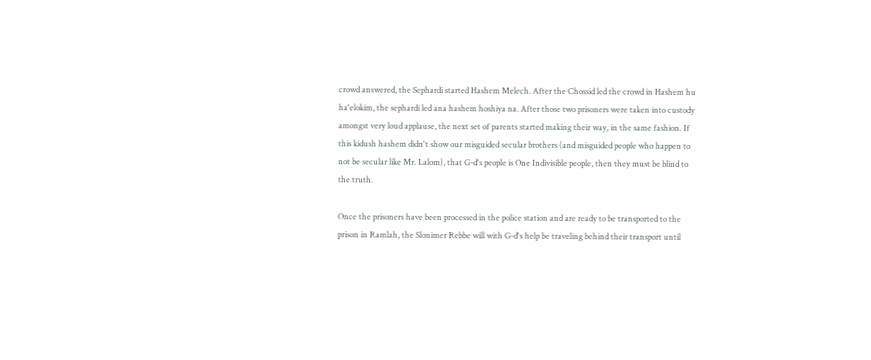crowd answered, the Sephardi started Hashem Melech. After the Chossid led the crowd in Hashem hu ha'elokim, the sephardi led ana hashem hoshiya na. After those two prisoners were taken into custody amongst very loud applause, the next set of parents started making their way, in the same fashion. If this kidush hashem didn't show our misguided secular brothers (and misguided people who happen to not be secular like Mr. Lalom), that G-d's people is One Indivisible people, then they must be blind to the truth.

Once the prisoners have been processed in the police station and are ready to be transported to the prison in Ramlah, the Slonimer Rebbe will with G-d's help be traveling behind their transport until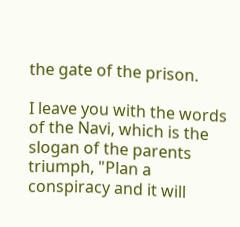the gate of the prison.

I leave you with the words of the Navi, which is the slogan of the parents triumph, "Plan a conspiracy and it will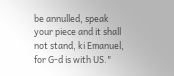be annulled, speak your piece and it shall not stand, ki Emanuel, for G-d is with US."